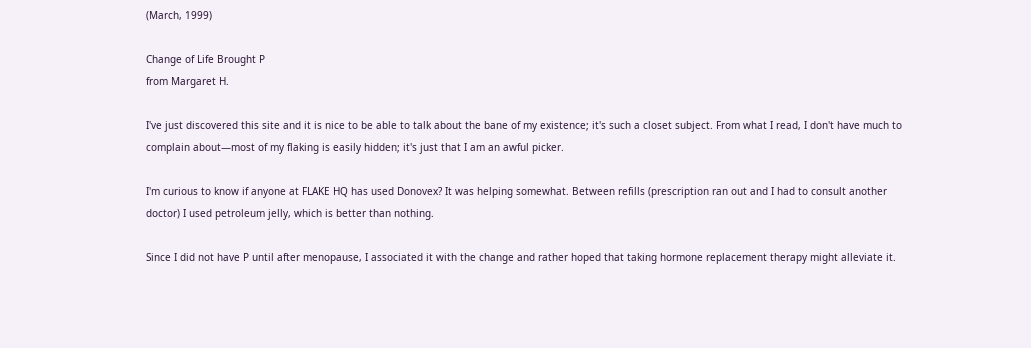(March, 1999)

Change of Life Brought P
from Margaret H.

I've just discovered this site and it is nice to be able to talk about the bane of my existence; it's such a closet subject. From what I read, I don't have much to complain about—most of my flaking is easily hidden; it's just that I am an awful picker.

I'm curious to know if anyone at FLAKE HQ has used Donovex? It was helping somewhat. Between refills (prescription ran out and I had to consult another doctor) I used petroleum jelly, which is better than nothing.

Since I did not have P until after menopause, I associated it with the change and rather hoped that taking hormone replacement therapy might alleviate it.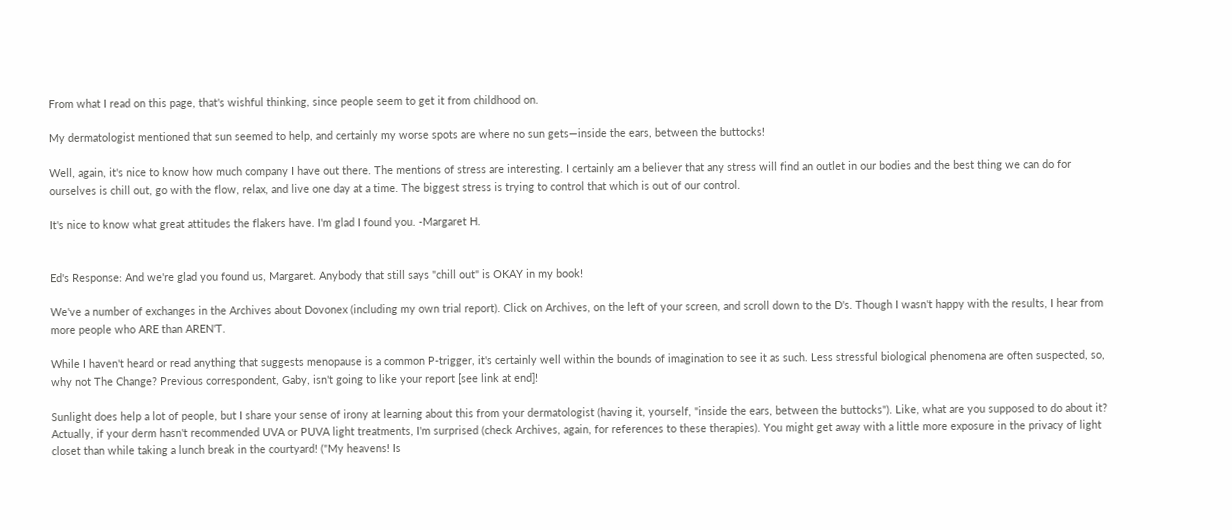From what I read on this page, that's wishful thinking, since people seem to get it from childhood on.

My dermatologist mentioned that sun seemed to help, and certainly my worse spots are where no sun gets—inside the ears, between the buttocks!

Well, again, it's nice to know how much company I have out there. The mentions of stress are interesting. I certainly am a believer that any stress will find an outlet in our bodies and the best thing we can do for ourselves is chill out, go with the flow, relax, and live one day at a time. The biggest stress is trying to control that which is out of our control.

It's nice to know what great attitudes the flakers have. I'm glad I found you. -Margaret H.


Ed's Response: And we're glad you found us, Margaret. Anybody that still says "chill out" is OKAY in my book!

We've a number of exchanges in the Archives about Dovonex (including my own trial report). Click on Archives, on the left of your screen, and scroll down to the D's. Though I wasn't happy with the results, I hear from more people who ARE than AREN'T.

While I haven't heard or read anything that suggests menopause is a common P-trigger, it's certainly well within the bounds of imagination to see it as such. Less stressful biological phenomena are often suspected, so, why not The Change? Previous correspondent, Gaby, isn't going to like your report [see link at end]!

Sunlight does help a lot of people, but I share your sense of irony at learning about this from your dermatologist (having it, yourself, "inside the ears, between the buttocks"). Like, what are you supposed to do about it? Actually, if your derm hasn't recommended UVA or PUVA light treatments, I'm surprised (check Archives, again, for references to these therapies). You might get away with a little more exposure in the privacy of light closet than while taking a lunch break in the courtyard! ("My heavens! Is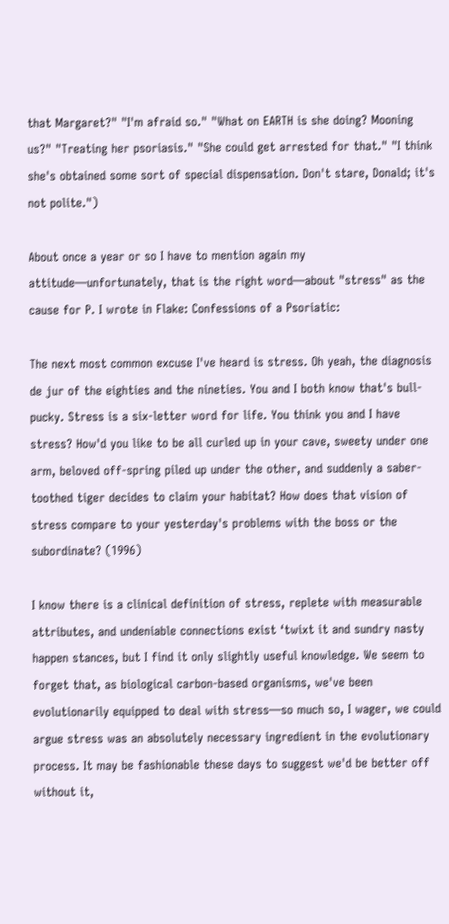that Margaret?" "I'm afraid so." "What on EARTH is she doing? Mooning us?" "Treating her psoriasis." "She could get arrested for that." "I think she's obtained some sort of special dispensation. Don't stare, Donald; it's not polite.")

About once a year or so I have to mention again my attitude—unfortunately, that is the right word—about "stress" as the cause for P. I wrote in Flake: Confessions of a Psoriatic:

The next most common excuse I've heard is stress. Oh yeah, the diagnosis de jur of the eighties and the nineties. You and I both know that's bull-pucky. Stress is a six-letter word for life. You think you and I have stress? How'd you like to be all curled up in your cave, sweety under one arm, beloved off-spring piled up under the other, and suddenly a saber-toothed tiger decides to claim your habitat? How does that vision of stress compare to your yesterday's problems with the boss or the subordinate? (1996)

I know there is a clinical definition of stress, replete with measurable attributes, and undeniable connections exist ‘twixt it and sundry nasty happen stances, but I find it only slightly useful knowledge. We seem to forget that, as biological carbon-based organisms, we've been evolutionarily equipped to deal with stress—so much so, I wager, we could argue stress was an absolutely necessary ingredient in the evolutionary process. It may be fashionable these days to suggest we'd be better off without it,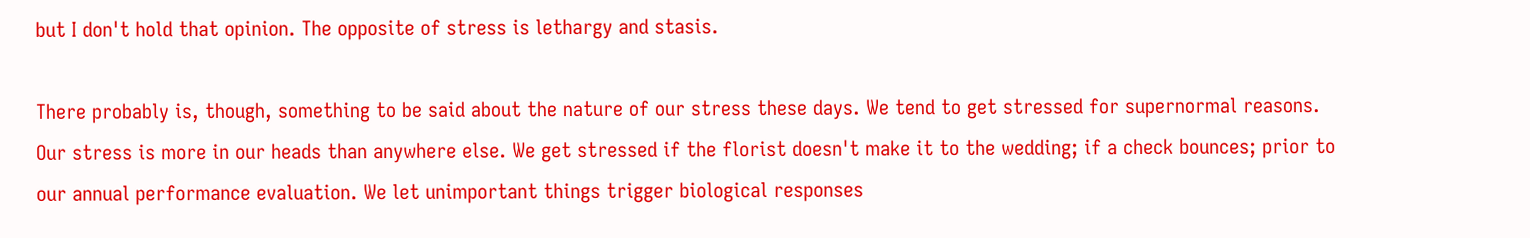but I don't hold that opinion. The opposite of stress is lethargy and stasis.

There probably is, though, something to be said about the nature of our stress these days. We tend to get stressed for supernormal reasons. Our stress is more in our heads than anywhere else. We get stressed if the florist doesn't make it to the wedding; if a check bounces; prior to our annual performance evaluation. We let unimportant things trigger biological responses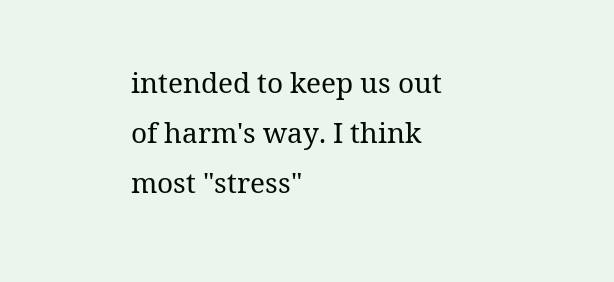intended to keep us out of harm's way. I think most "stress"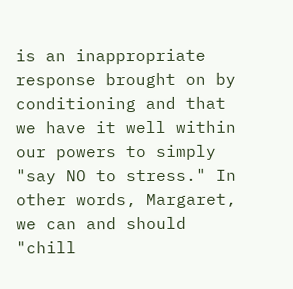is an inappropriate response brought on by conditioning and that we have it well within our powers to simply "say NO to stress." In other words, Margaret, we can and should "chill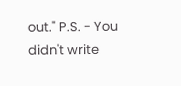out." P.S. - You didn't write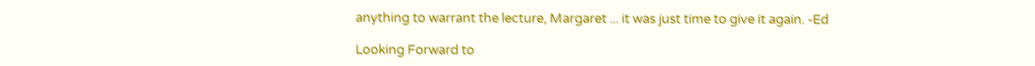anything to warrant the lecture, Margaret ... it was just time to give it again. -Ed

Looking Forward to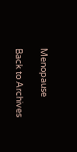Menopause

Back to Archives